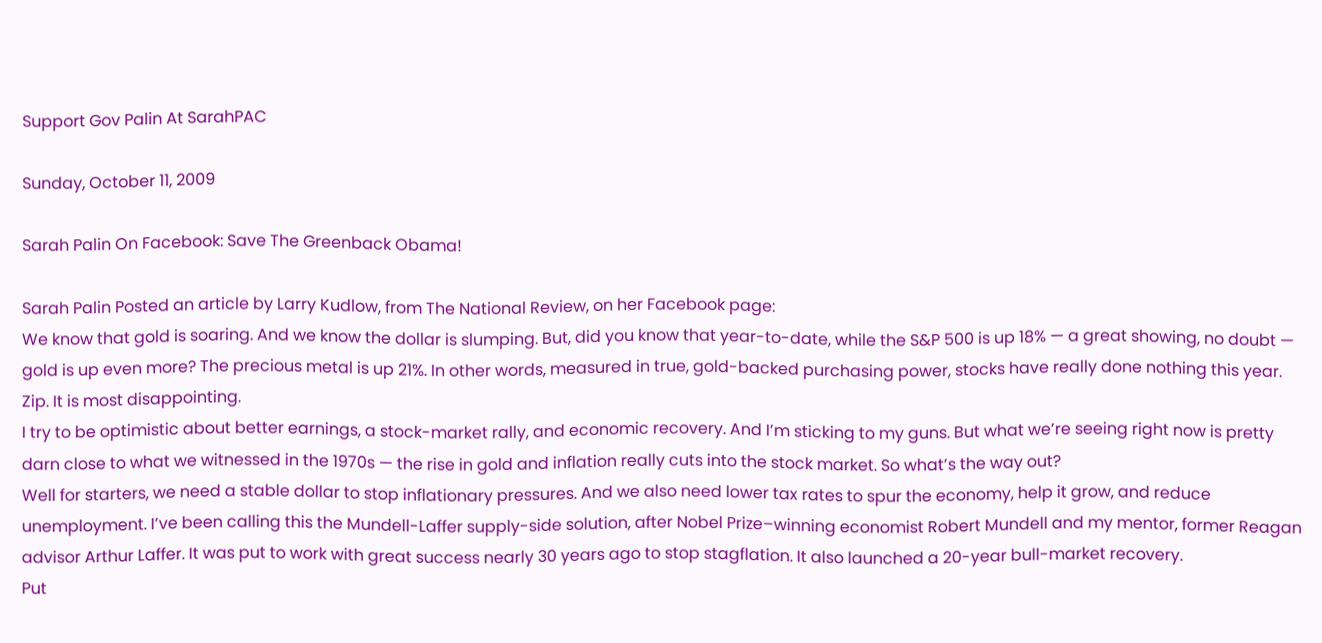Support Gov Palin At SarahPAC

Sunday, October 11, 2009

Sarah Palin On Facebook: Save The Greenback Obama!

Sarah Palin Posted an article by Larry Kudlow, from The National Review, on her Facebook page:
We know that gold is soaring. And we know the dollar is slumping. But, did you know that year-to-date, while the S&P 500 is up 18% — a great showing, no doubt — gold is up even more? The precious metal is up 21%. In other words, measured in true, gold-backed purchasing power, stocks have really done nothing this year. Zip. It is most disappointing.
I try to be optimistic about better earnings, a stock-market rally, and economic recovery. And I’m sticking to my guns. But what we’re seeing right now is pretty darn close to what we witnessed in the 1970s — the rise in gold and inflation really cuts into the stock market. So what’s the way out?
Well for starters, we need a stable dollar to stop inflationary pressures. And we also need lower tax rates to spur the economy, help it grow, and reduce unemployment. I’ve been calling this the Mundell-Laffer supply-side solution, after Nobel Prize–winning economist Robert Mundell and my mentor, former Reagan advisor Arthur Laffer. It was put to work with great success nearly 30 years ago to stop stagflation. It also launched a 20-year bull-market recovery.
Put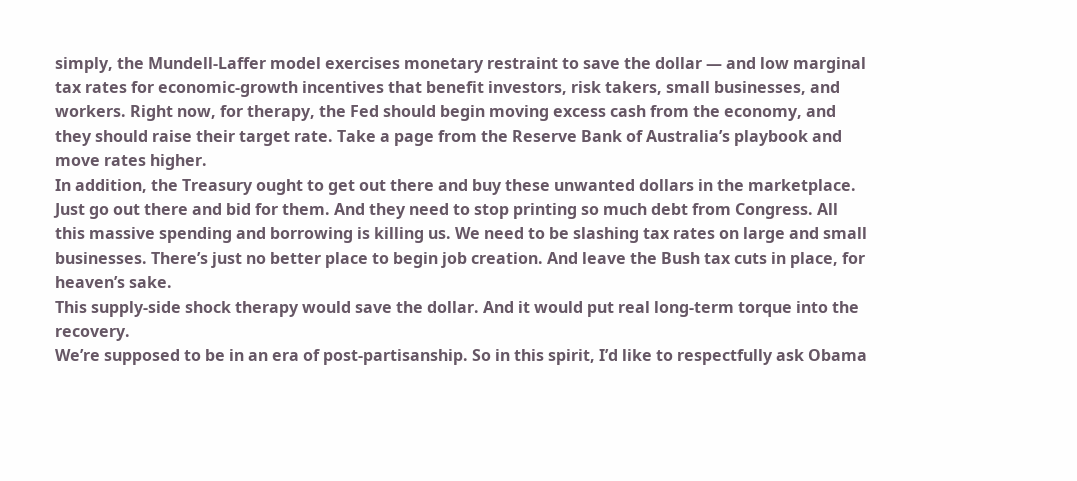simply, the Mundell-Laffer model exercises monetary restraint to save the dollar — and low marginal tax rates for economic-growth incentives that benefit investors, risk takers, small businesses, and workers. Right now, for therapy, the Fed should begin moving excess cash from the economy, and they should raise their target rate. Take a page from the Reserve Bank of Australia’s playbook and move rates higher.
In addition, the Treasury ought to get out there and buy these unwanted dollars in the marketplace. Just go out there and bid for them. And they need to stop printing so much debt from Congress. All this massive spending and borrowing is killing us. We need to be slashing tax rates on large and small businesses. There’s just no better place to begin job creation. And leave the Bush tax cuts in place, for heaven’s sake.
This supply-side shock therapy would save the dollar. And it would put real long-term torque into the recovery.
We’re supposed to be in an era of post-partisanship. So in this spirit, I’d like to respectfully ask Obama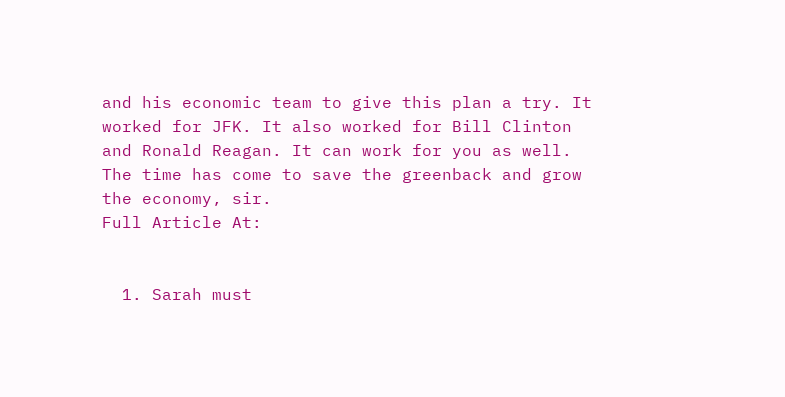and his economic team to give this plan a try. It worked for JFK. It also worked for Bill Clinton and Ronald Reagan. It can work for you as well.
The time has come to save the greenback and grow the economy, sir.
Full Article At:


  1. Sarah must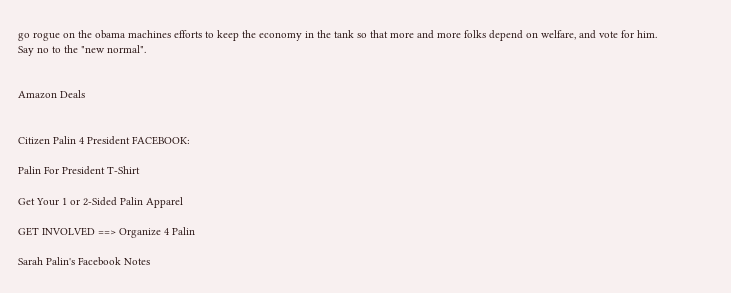go rogue on the obama machines efforts to keep the economy in the tank so that more and more folks depend on welfare, and vote for him. Say no to the "new normal".


Amazon Deals


Citizen Palin 4 President FACEBOOK:

Palin For President T-Shirt

Get Your 1 or 2-Sided Palin Apparel

GET INVOLVED ==> Organize 4 Palin

Sarah Palin's Facebook Notes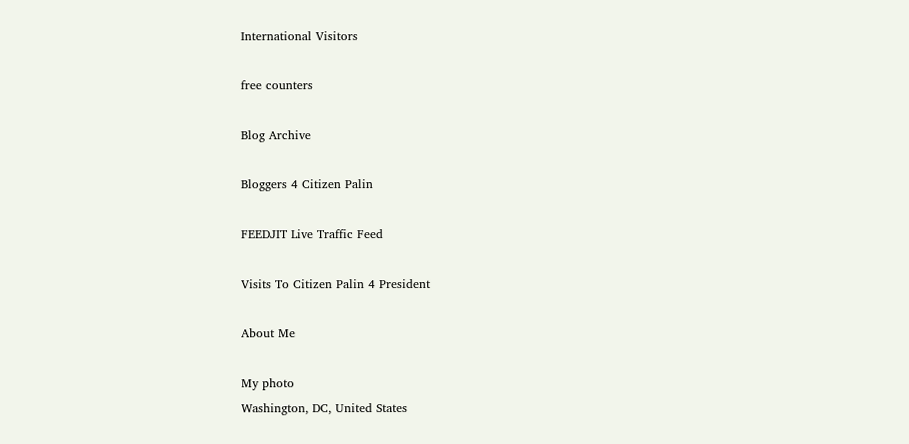International Visitors

free counters

Blog Archive

Bloggers 4 Citizen Palin

FEEDJIT Live Traffic Feed

Visits To Citizen Palin 4 President

About Me

My photo
Washington, DC, United States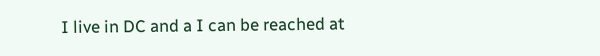I live in DC and a I can be reached at